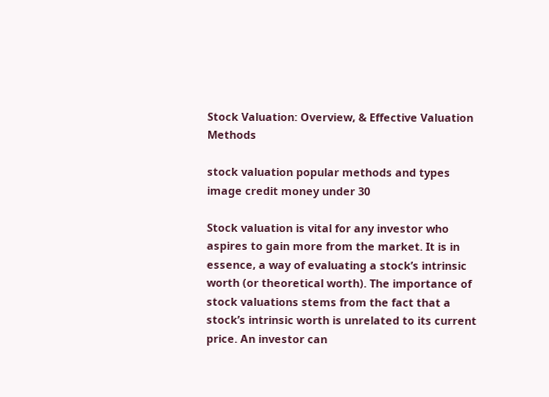Stock Valuation: Overview, & Effective Valuation Methods

stock valuation popular methods and types
image credit money under 30

Stock valuation is vital for any investor who aspires to gain more from the market. It is in essence, a way of evaluating a stock’s intrinsic worth (or theoretical worth). The importance of stock valuations stems from the fact that a stock’s intrinsic worth is unrelated to its current price. An investor can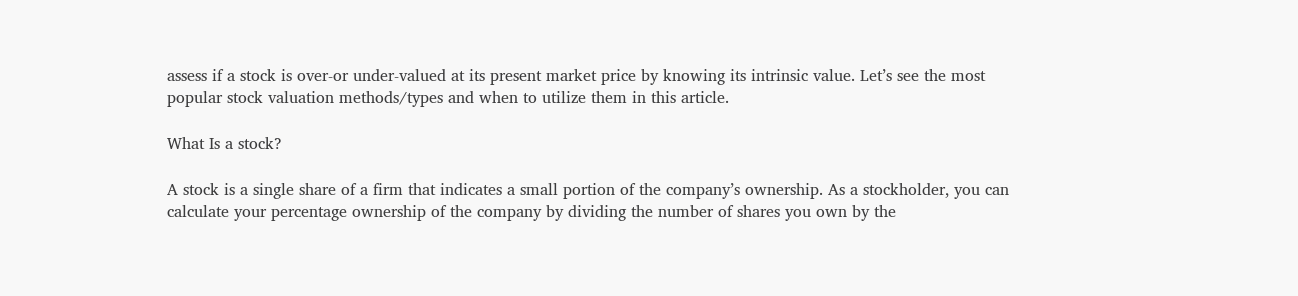assess if a stock is over-or under-valued at its present market price by knowing its intrinsic value. Let’s see the most popular stock valuation methods/types and when to utilize them in this article.

What Is a stock?

A stock is a single share of a firm that indicates a small portion of the company’s ownership. As a stockholder, you can calculate your percentage ownership of the company by dividing the number of shares you own by the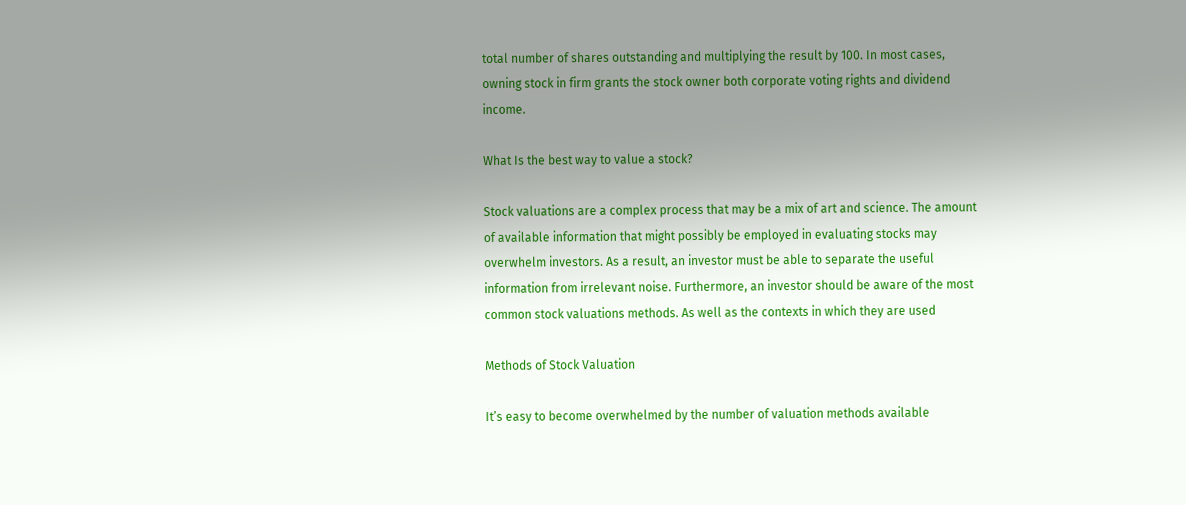total number of shares outstanding and multiplying the result by 100. In most cases, owning stock in firm grants the stock owner both corporate voting rights and dividend income.

What Is the best way to value a stock?

Stock valuations are a complex process that may be a mix of art and science. The amount of available information that might possibly be employed in evaluating stocks may overwhelm investors. As a result, an investor must be able to separate the useful information from irrelevant noise. Furthermore, an investor should be aware of the most common stock valuations methods. As well as the contexts in which they are used

Methods of Stock Valuation

It’s easy to become overwhelmed by the number of valuation methods available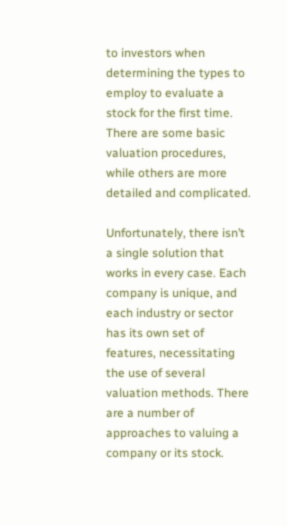to investors when determining the types to employ to evaluate a stock for the first time. There are some basic valuation procedures, while others are more detailed and complicated.

Unfortunately, there isn’t a single solution that works in every case. Each company is unique, and each industry or sector has its own set of features, necessitating the use of several valuation methods. There are a number of approaches to valuing a company or its stock.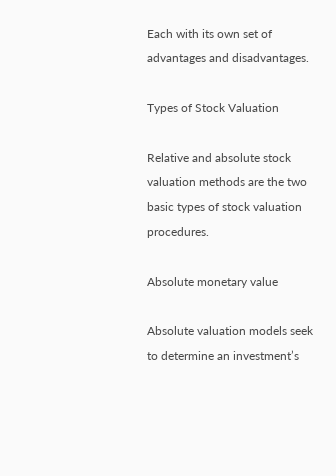Each with its own set of advantages and disadvantages.

Types of Stock Valuation

Relative and absolute stock valuation methods are the two basic types of stock valuation procedures.

Absolute monetary value

Absolute valuation models seek to determine an investment’s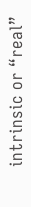intrinsic or “real”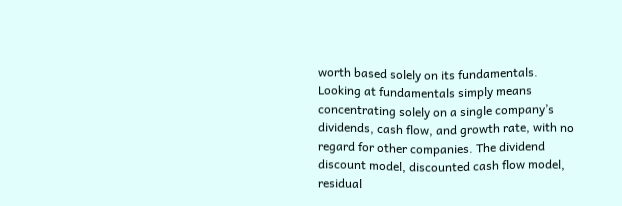worth based solely on its fundamentals. Looking at fundamentals simply means concentrating solely on a single company’s dividends, cash flow, and growth rate, with no regard for other companies. The dividend discount model, discounted cash flow model, residual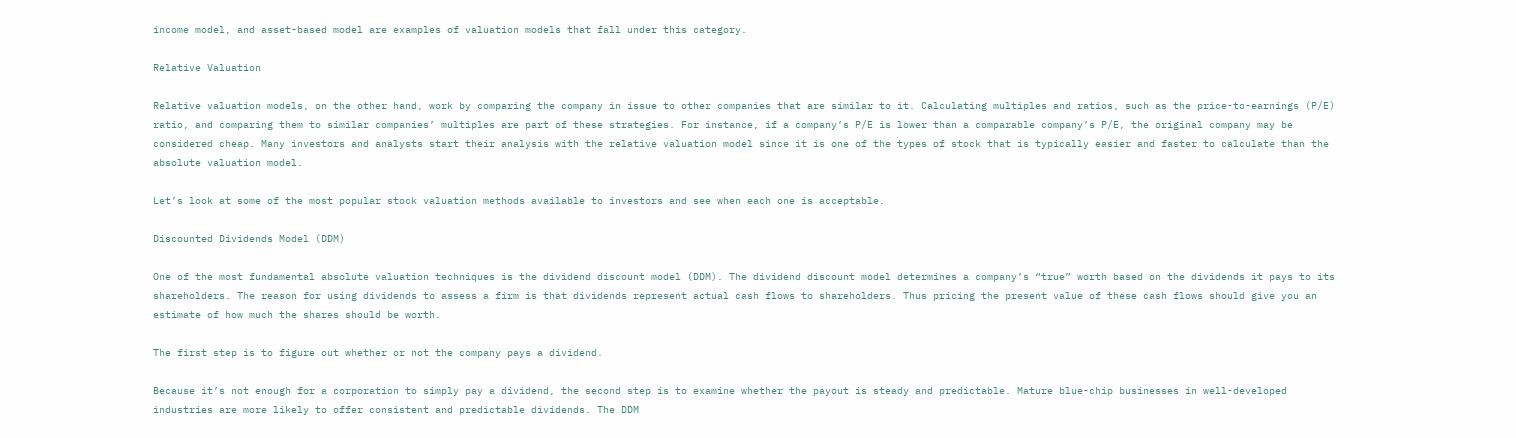income model, and asset-based model are examples of valuation models that fall under this category.

Relative Valuation

Relative valuation models, on the other hand, work by comparing the company in issue to other companies that are similar to it. Calculating multiples and ratios, such as the price-to-earnings (P/E) ratio, and comparing them to similar companies’ multiples are part of these strategies. For instance, if a company’s P/E is lower than a comparable company’s P/E, the original company may be considered cheap. Many investors and analysts start their analysis with the relative valuation model since it is one of the types of stock that is typically easier and faster to calculate than the absolute valuation model.

Let’s look at some of the most popular stock valuation methods available to investors and see when each one is acceptable.

Discounted Dividends Model (DDM)

One of the most fundamental absolute valuation techniques is the dividend discount model (DDM). The dividend discount model determines a company’s “true” worth based on the dividends it pays to its shareholders. The reason for using dividends to assess a firm is that dividends represent actual cash flows to shareholders. Thus pricing the present value of these cash flows should give you an estimate of how much the shares should be worth.

The first step is to figure out whether or not the company pays a dividend.

Because it’s not enough for a corporation to simply pay a dividend, the second step is to examine whether the payout is steady and predictable. Mature blue-chip businesses in well-developed industries are more likely to offer consistent and predictable dividends. The DDM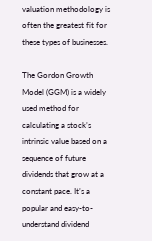valuation methodology is often the greatest fit for these types of businesses.

The Gordon Growth Model (GGM) is a widely used method for calculating a stock’s intrinsic value based on a sequence of future dividends that grow at a constant pace. It’s a popular and easy-to-understand dividend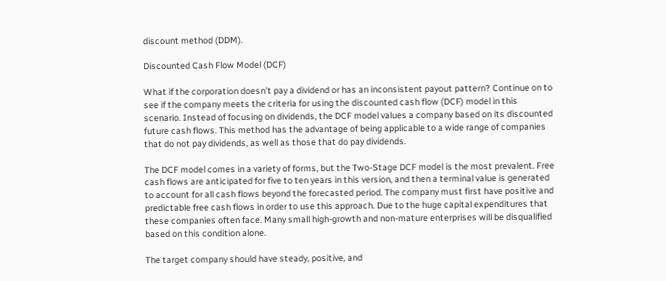discount method (DDM).

Discounted Cash Flow Model (DCF)

What if the corporation doesn’t pay a dividend or has an inconsistent payout pattern? Continue on to see if the company meets the criteria for using the discounted cash flow (DCF) model in this scenario. Instead of focusing on dividends, the DCF model values a company based on its discounted future cash flows. This method has the advantage of being applicable to a wide range of companies that do not pay dividends, as well as those that do pay dividends.

The DCF model comes in a variety of forms, but the Two-Stage DCF model is the most prevalent. Free cash flows are anticipated for five to ten years in this version, and then a terminal value is generated to account for all cash flows beyond the forecasted period. The company must first have positive and predictable free cash flows in order to use this approach. Due to the huge capital expenditures that these companies often face. Many small high-growth and non-mature enterprises will be disqualified based on this condition alone.

The target company should have steady, positive, and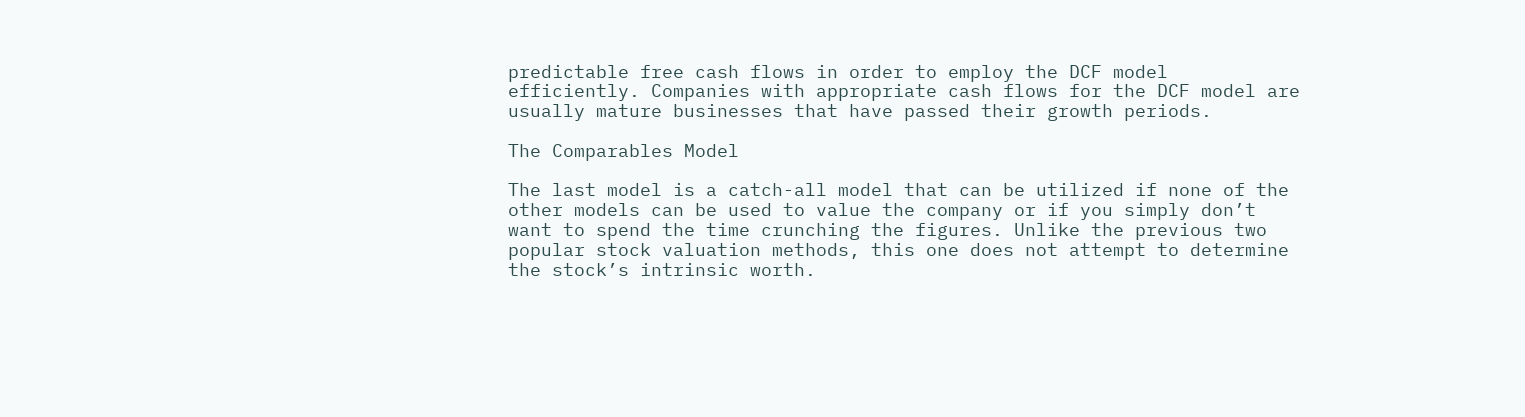predictable free cash flows in order to employ the DCF model efficiently. Companies with appropriate cash flows for the DCF model are usually mature businesses that have passed their growth periods.

The Comparables Model

The last model is a catch-all model that can be utilized if none of the other models can be used to value the company or if you simply don’t want to spend the time crunching the figures. Unlike the previous two popular stock valuation methods, this one does not attempt to determine the stock’s intrinsic worth.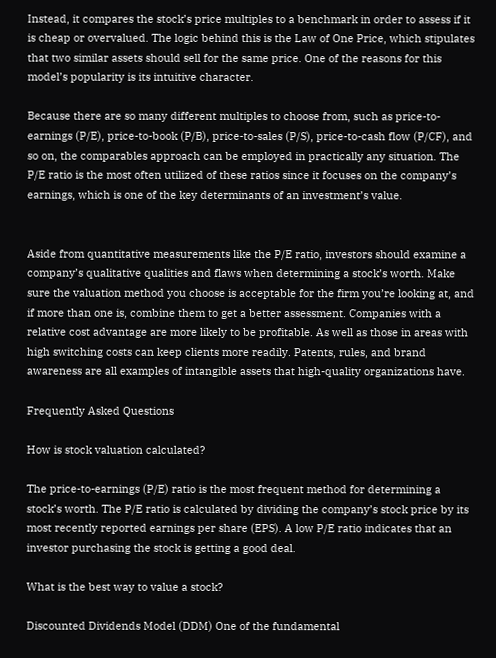Instead, it compares the stock’s price multiples to a benchmark in order to assess if it is cheap or overvalued. The logic behind this is the Law of One Price, which stipulates that two similar assets should sell for the same price. One of the reasons for this model’s popularity is its intuitive character.

Because there are so many different multiples to choose from, such as price-to-earnings (P/E), price-to-book (P/B), price-to-sales (P/S), price-to-cash flow (P/CF), and so on, the comparables approach can be employed in practically any situation. The P/E ratio is the most often utilized of these ratios since it focuses on the company’s earnings, which is one of the key determinants of an investment’s value.


Aside from quantitative measurements like the P/E ratio, investors should examine a company’s qualitative qualities and flaws when determining a stock’s worth. Make sure the valuation method you choose is acceptable for the firm you’re looking at, and if more than one is, combine them to get a better assessment. Companies with a relative cost advantage are more likely to be profitable. As well as those in areas with high switching costs can keep clients more readily. Patents, rules, and brand awareness are all examples of intangible assets that high-quality organizations have.

Frequently Asked Questions

How is stock valuation calculated?

The price-to-earnings (P/E) ratio is the most frequent method for determining a stock’s worth. The P/E ratio is calculated by dividing the company’s stock price by its most recently reported earnings per share (EPS). A low P/E ratio indicates that an investor purchasing the stock is getting a good deal.

What is the best way to value a stock?

Discounted Dividends Model (DDM) One of the fundamental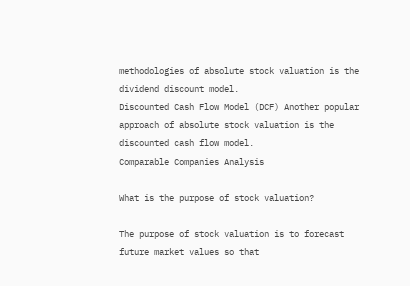methodologies of absolute stock valuation is the dividend discount model.
Discounted Cash Flow Model (DCF) Another popular approach of absolute stock valuation is the discounted cash flow model.
Comparable Companies Analysis

What is the purpose of stock valuation?

The purpose of stock valuation is to forecast future market values so that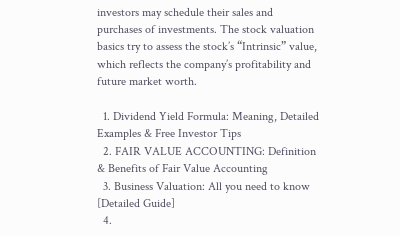investors may schedule their sales and purchases of investments. The stock valuation basics try to assess the stock’s “Intrinsic” value, which reflects the company’s profitability and future market worth.

  1. Dividend Yield Formula: Meaning, Detailed Examples & Free Investor Tips
  2. FAIR VALUE ACCOUNTING: Definition & Benefits of Fair Value Accounting
  3. Business Valuation: All you need to know [Detailed Guide]
  4.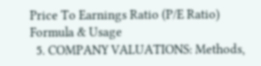Price To Earnings Ratio (P/E Ratio) Formula & Usage
  5. COMPANY VALUATIONS: Methods,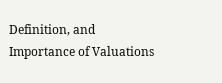Definition, and Importance of Valuations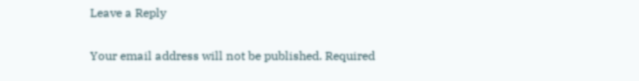Leave a Reply

Your email address will not be published. Required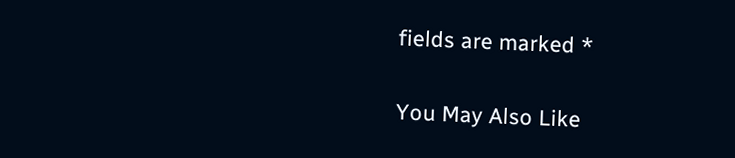fields are marked *

You May Also Like